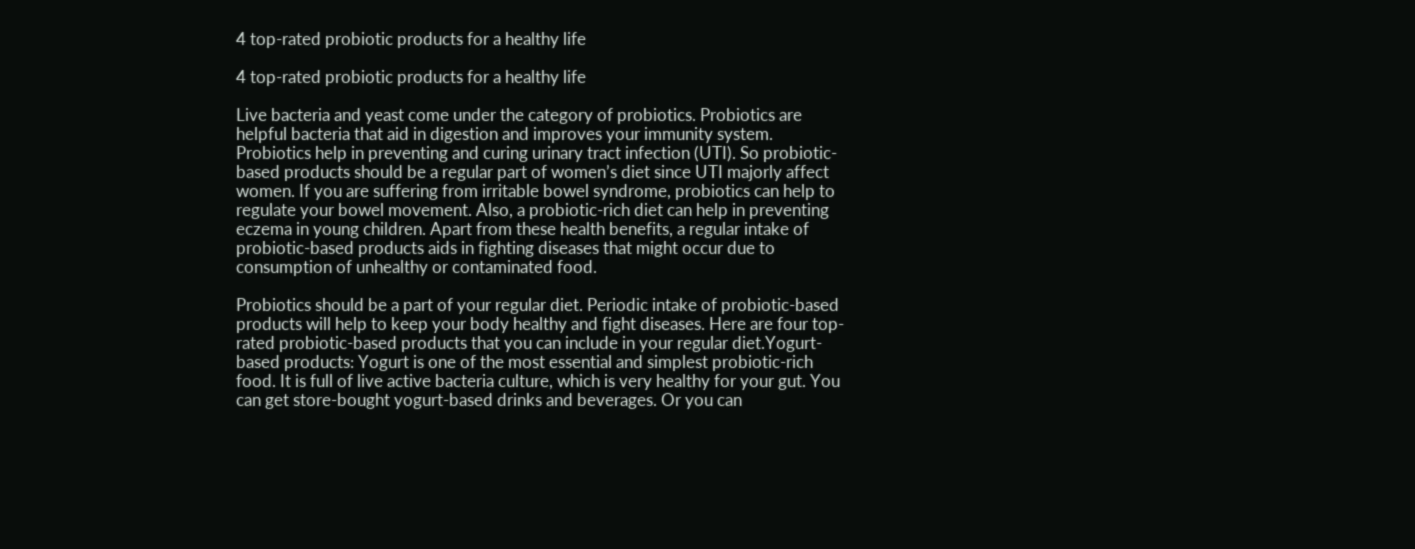4 top-rated probiotic products for a healthy life

4 top-rated probiotic products for a healthy life

Live bacteria and yeast come under the category of probiotics. Probiotics are helpful bacteria that aid in digestion and improves your immunity system. Probiotics help in preventing and curing urinary tract infection (UTI). So probiotic-based products should be a regular part of women’s diet since UTI majorly affect women. If you are suffering from irritable bowel syndrome, probiotics can help to regulate your bowel movement. Also, a probiotic-rich diet can help in preventing eczema in young children. Apart from these health benefits, a regular intake of probiotic-based products aids in fighting diseases that might occur due to consumption of unhealthy or contaminated food.

Probiotics should be a part of your regular diet. Periodic intake of probiotic-based products will help to keep your body healthy and fight diseases. Here are four top-rated probiotic-based products that you can include in your regular diet.Yogurt-based products: Yogurt is one of the most essential and simplest probiotic-rich food. It is full of live active bacteria culture, which is very healthy for your gut. You can get store-bought yogurt-based drinks and beverages. Or you can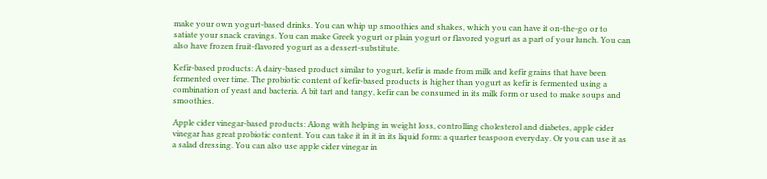make your own yogurt-based drinks. You can whip up smoothies and shakes, which you can have it on-the-go or to satiate your snack cravings. You can make Greek yogurt or plain yogurt or flavored yogurt as a part of your lunch. You can also have frozen fruit-flavored yogurt as a dessert-substitute.

Kefir-based products: A dairy-based product similar to yogurt, kefir is made from milk and kefir grains that have been fermented over time. The probiotic content of kefir-based products is higher than yogurt as kefir is fermented using a combination of yeast and bacteria. A bit tart and tangy, kefir can be consumed in its milk form or used to make soups and smoothies.

Apple cider vinegar-based products: Along with helping in weight loss, controlling cholesterol and diabetes, apple cider vinegar has great probiotic content. You can take it in it in its liquid form: a quarter teaspoon everyday. Or you can use it as a salad dressing. You can also use apple cider vinegar in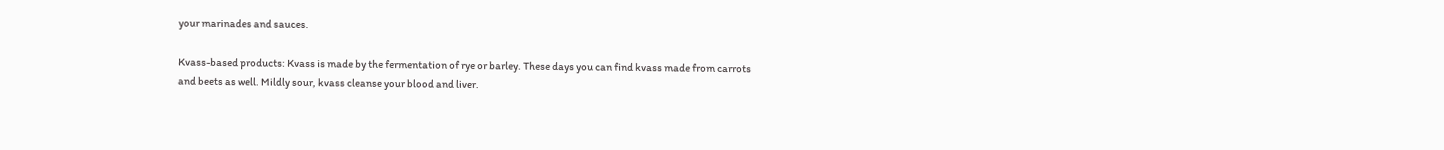your marinades and sauces.

Kvass-based products: Kvass is made by the fermentation of rye or barley. These days you can find kvass made from carrots and beets as well. Mildly sour, kvass cleanse your blood and liver.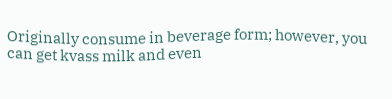Originally consume in beverage form; however, you can get kvass milk and even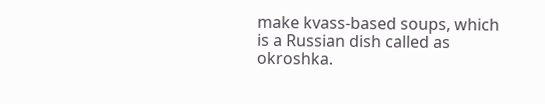make kvass-based soups, which is a Russian dish called as okroshka.